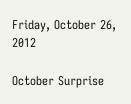Friday, October 26, 2012

October Surprise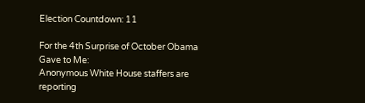Election Countdown: 11

For the 4th Surprise of October Obama Gave to Me:
Anonymous White House staffers are reporting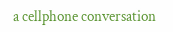a cellphone conversation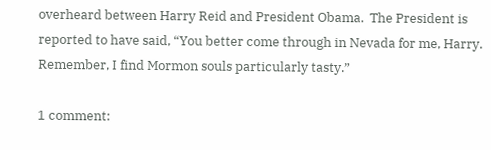overheard between Harry Reid and President Obama.  The President is reported to have said, “You better come through in Nevada for me, Harry. Remember, I find Mormon souls particularly tasty.”

1 comment: